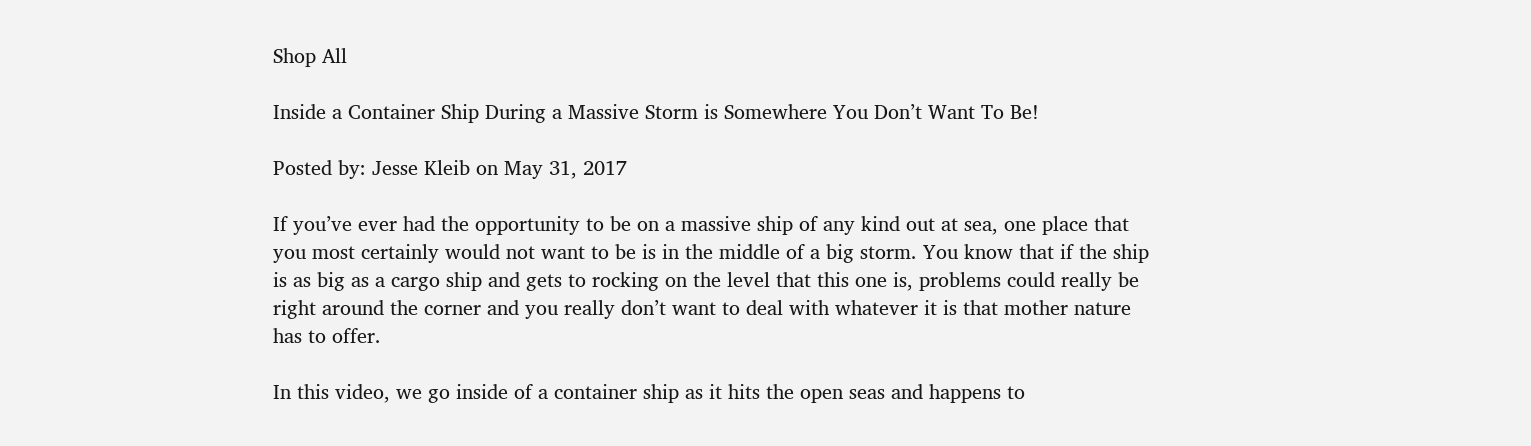Shop All

Inside a Container Ship During a Massive Storm is Somewhere You Don’t Want To Be!

Posted by: Jesse Kleib on May 31, 2017

If you’ve ever had the opportunity to be on a massive ship of any kind out at sea, one place that you most certainly would not want to be is in the middle of a big storm. You know that if the ship is as big as a cargo ship and gets to rocking on the level that this one is, problems could really be right around the corner and you really don’t want to deal with whatever it is that mother nature has to offer.

In this video, we go inside of a container ship as it hits the open seas and happens to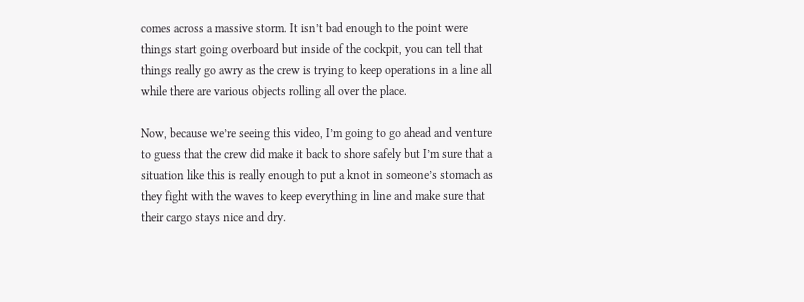comes across a massive storm. It isn’t bad enough to the point were things start going overboard but inside of the cockpit, you can tell that things really go awry as the crew is trying to keep operations in a line all while there are various objects rolling all over the place.

Now, because we’re seeing this video, I’m going to go ahead and venture to guess that the crew did make it back to shore safely but I’m sure that a situation like this is really enough to put a knot in someone’s stomach as they fight with the waves to keep everything in line and make sure that their cargo stays nice and dry.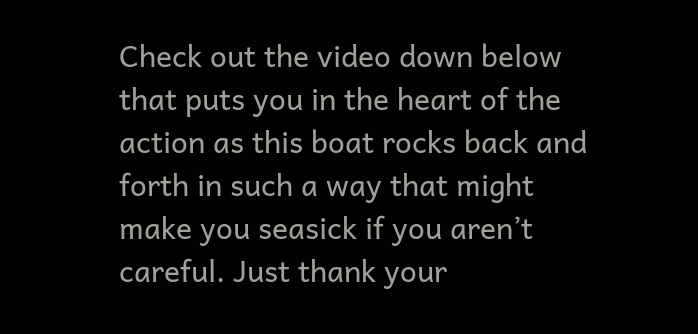Check out the video down below that puts you in the heart of the action as this boat rocks back and forth in such a way that might make you seasick if you aren’t careful. Just thank your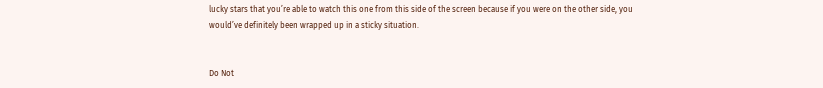lucky stars that you’re able to watch this one from this side of the screen because if you were on the other side, you would’ve definitely been wrapped up in a sticky situation.


Do Not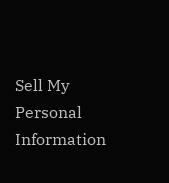Sell My Personal Information